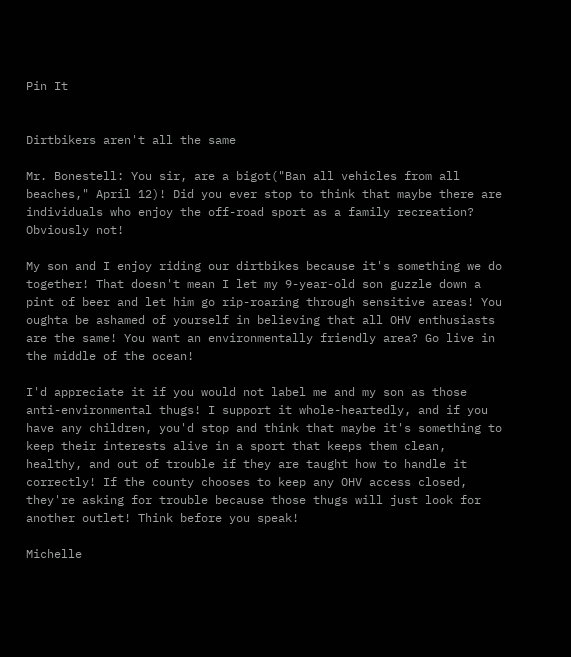Pin It


Dirtbikers aren't all the same

Mr. Bonestell: You sir, are a bigot("Ban all vehicles from all beaches," April 12)! Did you ever stop to think that maybe there are individuals who enjoy the off-road sport as a family recreation? Obviously not!

My son and I enjoy riding our dirtbikes because it's something we do together! That doesn't mean I let my 9-year-old son guzzle down a pint of beer and let him go rip-roaring through sensitive areas! You oughta be ashamed of yourself in believing that all OHV enthusiasts are the same! You want an environmentally friendly area? Go live in the middle of the ocean!

I'd appreciate it if you would not label me and my son as those anti-environmental thugs! I support it whole-heartedly, and if you have any children, you'd stop and think that maybe it's something to keep their interests alive in a sport that keeps them clean, healthy, and out of trouble if they are taught how to handle it correctly! If the county chooses to keep any OHV access closed, they're asking for trouble because those thugs will just look for another outlet! Think before you speak!

Michelle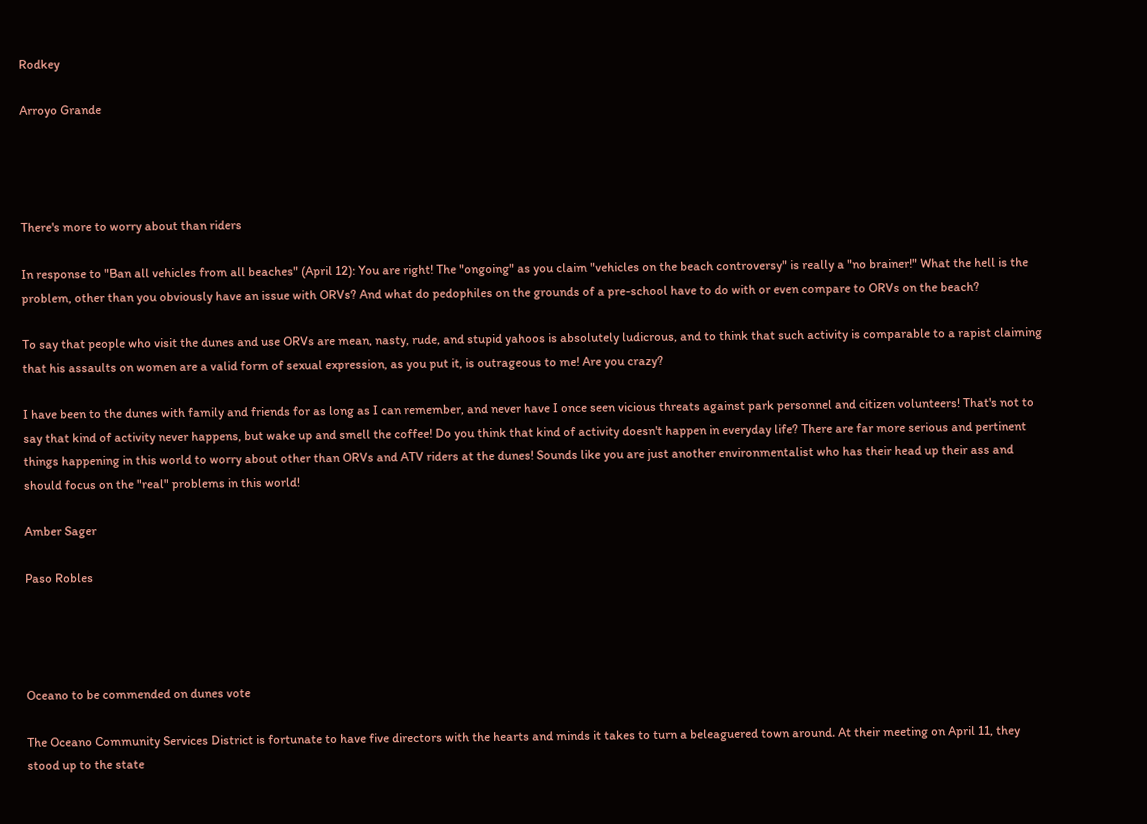Rodkey

Arroyo Grande




There's more to worry about than riders

In response to "Ban all vehicles from all beaches" (April 12): You are right! The "ongoing" as you claim "vehicles on the beach controversy" is really a "no brainer!" What the hell is the problem, other than you obviously have an issue with ORVs? And what do pedophiles on the grounds of a pre-school have to do with or even compare to ORVs on the beach?

To say that people who visit the dunes and use ORVs are mean, nasty, rude, and stupid yahoos is absolutely ludicrous, and to think that such activity is comparable to a rapist claiming that his assaults on women are a valid form of sexual expression, as you put it, is outrageous to me! Are you crazy?

I have been to the dunes with family and friends for as long as I can remember, and never have I once seen vicious threats against park personnel and citizen volunteers! That's not to say that kind of activity never happens, but wake up and smell the coffee! Do you think that kind of activity doesn't happen in everyday life? There are far more serious and pertinent things happening in this world to worry about other than ORVs and ATV riders at the dunes! Sounds like you are just another environmentalist who has their head up their ass and should focus on the "real" problems in this world!

Amber Sager

Paso Robles




Oceano to be commended on dunes vote

The Oceano Community Services District is fortunate to have five directors with the hearts and minds it takes to turn a beleaguered town around. At their meeting on April 11, they stood up to the state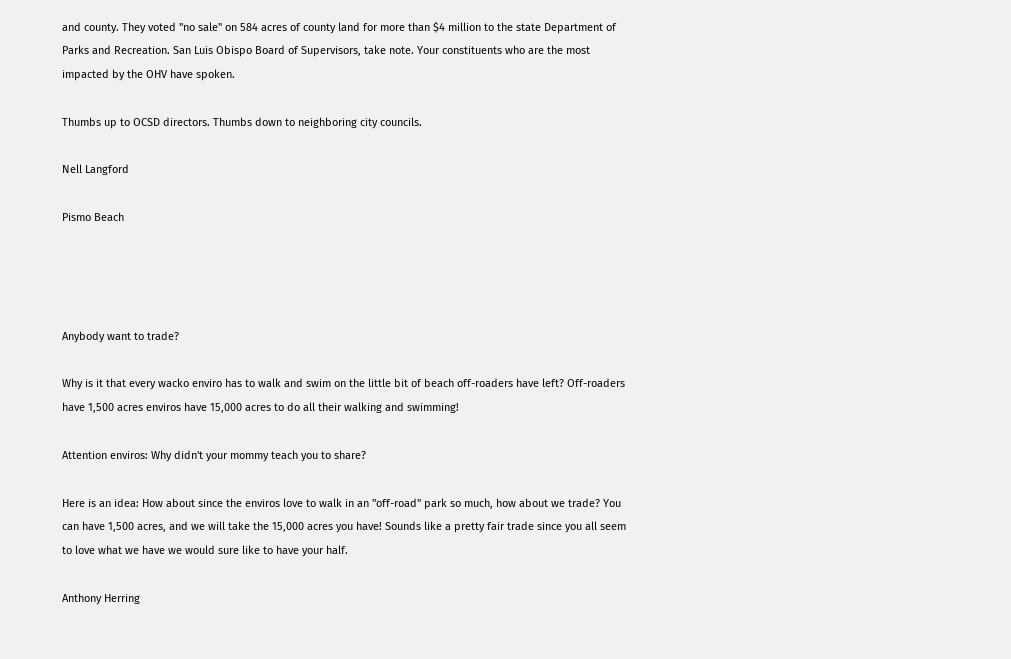and county. They voted "no sale" on 584 acres of county land for more than $4 million to the state Department of Parks and Recreation. San Luis Obispo Board of Supervisors, take note. Your constituents who are the most impacted by the OHV have spoken.

Thumbs up to OCSD directors. Thumbs down to neighboring city councils.

Nell Langford

Pismo Beach




Anybody want to trade?

Why is it that every wacko enviro has to walk and swim on the little bit of beach off-roaders have left? Off-roaders have 1,500 acres enviros have 15,000 acres to do all their walking and swimming!

Attention enviros: Why didn't your mommy teach you to share?

Here is an idea: How about since the enviros love to walk in an "off-road" park so much, how about we trade? You can have 1,500 acres, and we will take the 15,000 acres you have! Sounds like a pretty fair trade since you all seem to love what we have we would sure like to have your half.

Anthony Herring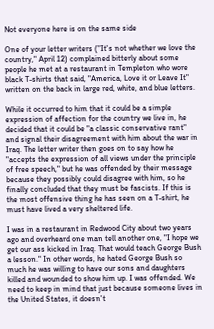Not everyone here is on the same side

One of your letter writers ("It's not whether we love the country," April 12) complained bitterly about some people he met at a restaurant in Templeton who wore black T-shirts that said, "America, Love it or Leave It" written on the back in large red, white, and blue letters.

While it occurred to him that it could be a simple expression of affection for the country we live in, he decided that it could be "a classic conservative rant" and signal their disagreement with him about the war in Iraq. The letter writer then goes on to say how he "accepts the expression of all views under the principle of free speech," but he was offended by their message because they possibly could disagree with him, so he finally concluded that they must be fascists. If this is the most offensive thing he has seen on a T-shirt, he must have lived a very sheltered life.

I was in a restaurant in Redwood City about two years ago and overheard one man tell another one, "I hope we get our ass kicked in Iraq. That would teach George Bush a lesson." In other words, he hated George Bush so much he was willing to have our sons and daughters killed and wounded to show him up. I was offended. We need to keep in mind that just because someone lives in the United States, it doesn't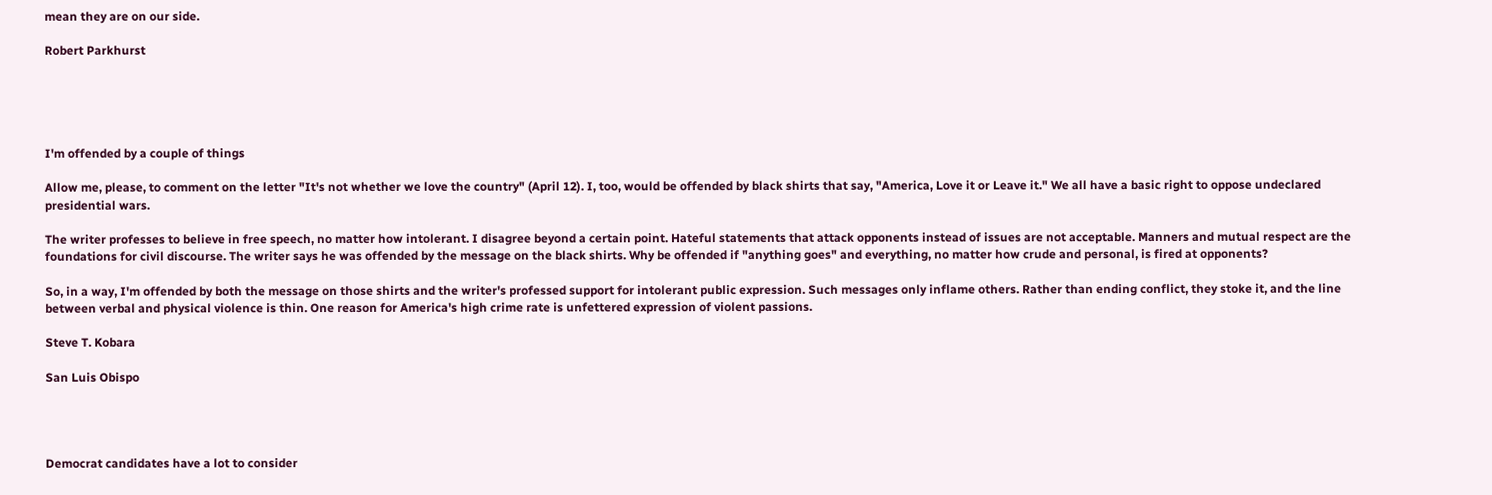mean they are on our side.

Robert Parkhurst





I'm offended by a couple of things

Allow me, please, to comment on the letter "It's not whether we love the country" (April 12). I, too, would be offended by black shirts that say, "America, Love it or Leave it." We all have a basic right to oppose undeclared presidential wars.

The writer professes to believe in free speech, no matter how intolerant. I disagree beyond a certain point. Hateful statements that attack opponents instead of issues are not acceptable. Manners and mutual respect are the foundations for civil discourse. The writer says he was offended by the message on the black shirts. Why be offended if "anything goes" and everything, no matter how crude and personal, is fired at opponents?

So, in a way, I'm offended by both the message on those shirts and the writer's professed support for intolerant public expression. Such messages only inflame others. Rather than ending conflict, they stoke it, and the line between verbal and physical violence is thin. One reason for America's high crime rate is unfettered expression of violent passions.

Steve T. Kobara

San Luis Obispo




Democrat candidates have a lot to consider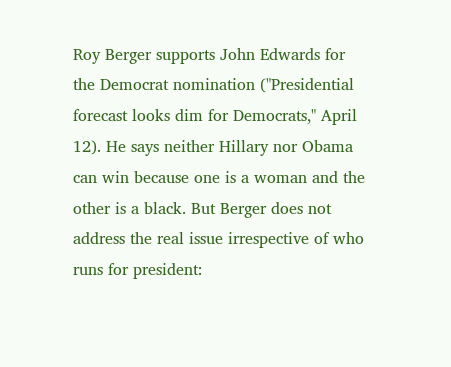Roy Berger supports John Edwards for the Democrat nomination ("Presidential forecast looks dim for Democrats," April 12). He says neither Hillary nor Obama can win because one is a woman and the other is a black. But Berger does not address the real issue irrespective of who runs for president: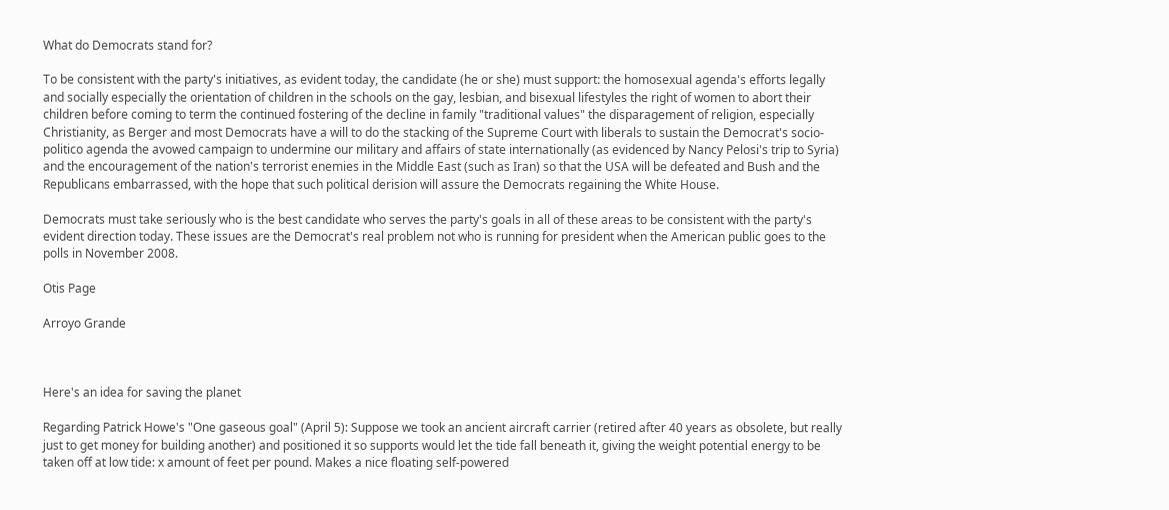What do Democrats stand for?

To be consistent with the party's initiatives, as evident today, the candidate (he or she) must support: the homosexual agenda's efforts legally and socially especially the orientation of children in the schools on the gay, lesbian, and bisexual lifestyles the right of women to abort their children before coming to term the continued fostering of the decline in family "traditional values" the disparagement of religion, especially Christianity, as Berger and most Democrats have a will to do the stacking of the Supreme Court with liberals to sustain the Democrat's socio-politico agenda the avowed campaign to undermine our military and affairs of state internationally (as evidenced by Nancy Pelosi's trip to Syria) and the encouragement of the nation's terrorist enemies in the Middle East (such as Iran) so that the USA will be defeated and Bush and the Republicans embarrassed, with the hope that such political derision will assure the Democrats regaining the White House.

Democrats must take seriously who is the best candidate who serves the party's goals in all of these areas to be consistent with the party's evident direction today. These issues are the Democrat's real problem not who is running for president when the American public goes to the polls in November 2008.

Otis Page

Arroyo Grande



Here's an idea for saving the planet

Regarding Patrick Howe's "One gaseous goal" (April 5): Suppose we took an ancient aircraft carrier (retired after 40 years as obsolete, but really just to get money for building another) and positioned it so supports would let the tide fall beneath it, giving the weight potential energy to be taken off at low tide: x amount of feet per pound. Makes a nice floating self-powered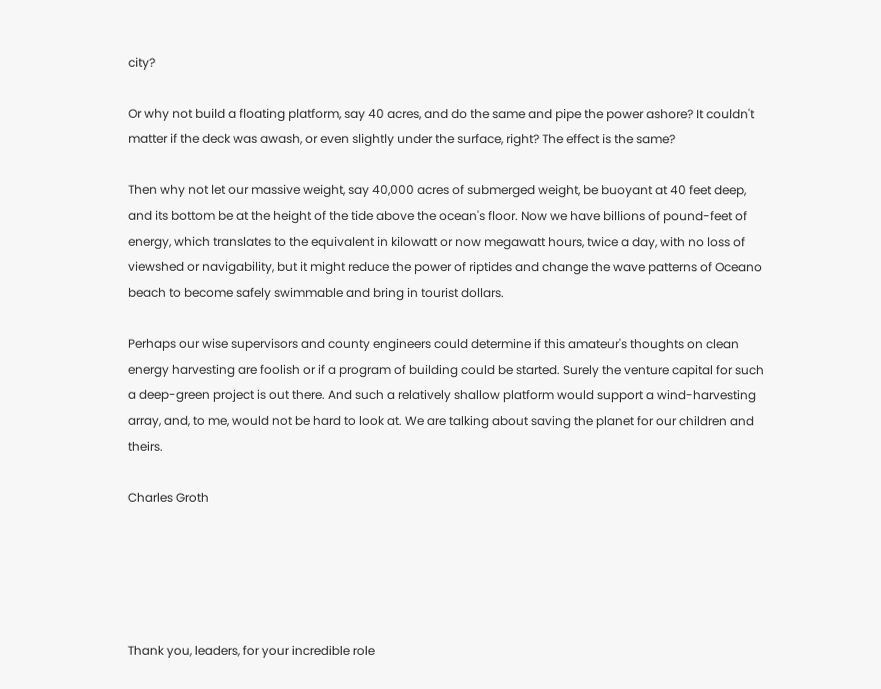city?

Or why not build a floating platform, say 40 acres, and do the same and pipe the power ashore? It couldn't matter if the deck was awash, or even slightly under the surface, right? The effect is the same?

Then why not let our massive weight, say 40,000 acres of submerged weight, be buoyant at 40 feet deep, and its bottom be at the height of the tide above the ocean's floor. Now we have billions of pound-feet of energy, which translates to the equivalent in kilowatt or now megawatt hours, twice a day, with no loss of viewshed or navigability, but it might reduce the power of riptides and change the wave patterns of Oceano beach to become safely swimmable and bring in tourist dollars.

Perhaps our wise supervisors and county engineers could determine if this amateur's thoughts on clean energy harvesting are foolish or if a program of building could be started. Surely the venture capital for such a deep-green project is out there. And such a relatively shallow platform would support a wind-harvesting array, and, to me, would not be hard to look at. We are talking about saving the planet for our children and theirs.

Charles Groth





Thank you, leaders, for your incredible role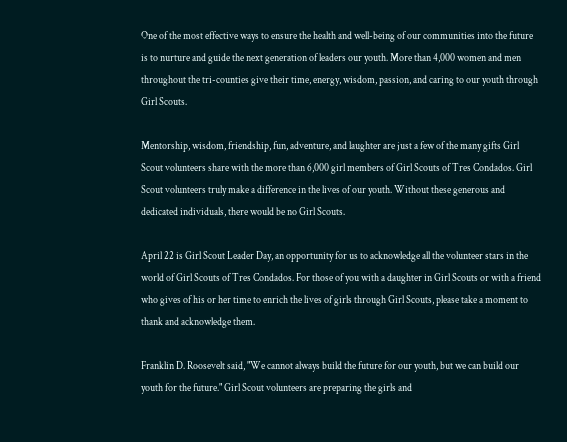One of the most effective ways to ensure the health and well-being of our communities into the future is to nurture and guide the next generation of leaders our youth. More than 4,000 women and men throughout the tri-counties give their time, energy, wisdom, passion, and caring to our youth through Girl Scouts.

Mentorship, wisdom, friendship, fun, adventure, and laughter are just a few of the many gifts Girl Scout volunteers share with the more than 6,000 girl members of Girl Scouts of Tres Condados. Girl Scout volunteers truly make a difference in the lives of our youth. Without these generous and dedicated individuals, there would be no Girl Scouts.

April 22 is Girl Scout Leader Day, an opportunity for us to acknowledge all the volunteer stars in the world of Girl Scouts of Tres Condados. For those of you with a daughter in Girl Scouts or with a friend who gives of his or her time to enrich the lives of girls through Girl Scouts, please take a moment to thank and acknowledge them.

Franklin D. Roosevelt said, "We cannot always build the future for our youth, but we can build our youth for the future." Girl Scout volunteers are preparing the girls and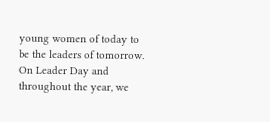young women of today to be the leaders of tomorrow. On Leader Day and throughout the year, we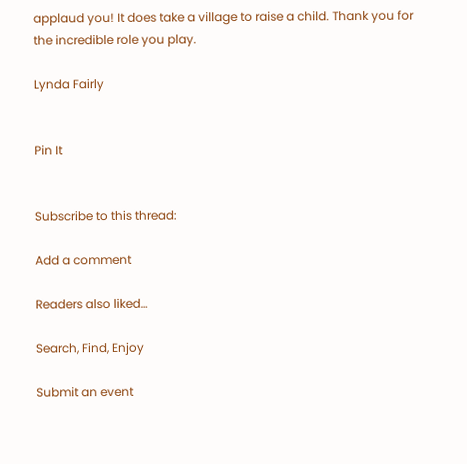applaud you! It does take a village to raise a child. Thank you for the incredible role you play.

Lynda Fairly


Pin It


Subscribe to this thread:

Add a comment

Readers also liked…

Search, Find, Enjoy

Submit an event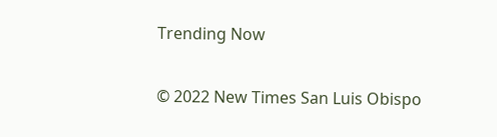Trending Now

© 2022 New Times San Luis Obispo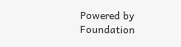Powered by Foundation